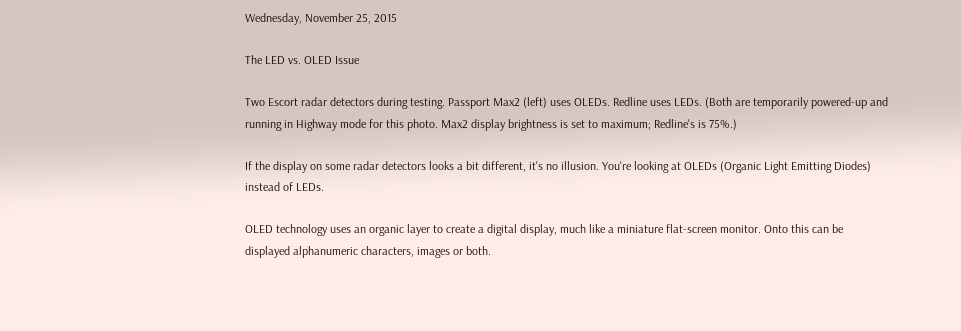Wednesday, November 25, 2015

The LED vs. OLED Issue

Two Escort radar detectors during testing. Passport Max2 (left) uses OLEDs. Redline uses LEDs. (Both are temporarily powered-up and running in Highway mode for this photo. Max2 display brightness is set to maximum; Redline's is 75%.)

If the display on some radar detectors looks a bit different, it's no illusion. You're looking at OLEDs (Organic Light Emitting Diodes) instead of LEDs.

OLED technology uses an organic layer to create a digital display, much like a miniature flat-screen monitor. Onto this can be displayed alphanumeric characters, images or both.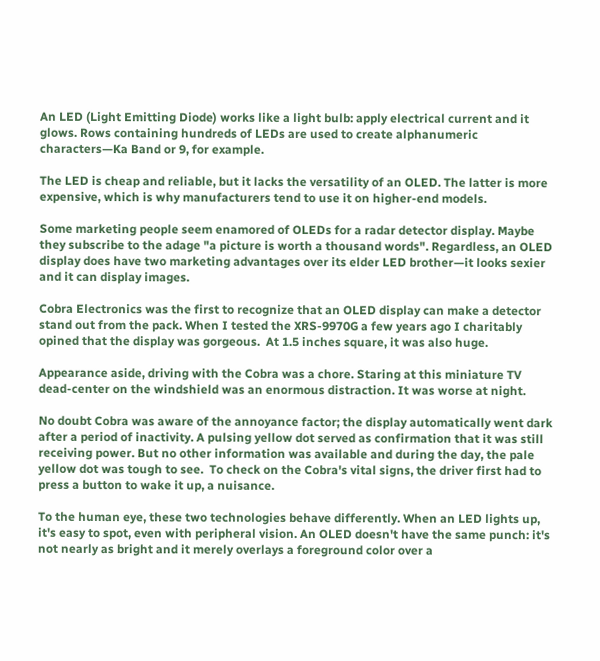An LED (Light Emitting Diode) works like a light bulb: apply electrical current and it glows. Rows containing hundreds of LEDs are used to create alphanumeric characters—Ka Band or 9, for example.

The LED is cheap and reliable, but it lacks the versatility of an OLED. The latter is more expensive, which is why manufacturers tend to use it on higher-end models.

Some marketing people seem enamored of OLEDs for a radar detector display. Maybe they subscribe to the adage "a picture is worth a thousand words". Regardless, an OLED display does have two marketing advantages over its elder LED brother—it looks sexier and it can display images.

Cobra Electronics was the first to recognize that an OLED display can make a detector stand out from the pack. When I tested the XRS-9970G a few years ago I charitably opined that the display was gorgeous.  At 1.5 inches square, it was also huge.

Appearance aside, driving with the Cobra was a chore. Staring at this miniature TV dead-center on the windshield was an enormous distraction. It was worse at night.

No doubt Cobra was aware of the annoyance factor; the display automatically went dark after a period of inactivity. A pulsing yellow dot served as confirmation that it was still receiving power. But no other information was available and during the day, the pale yellow dot was tough to see.  To check on the Cobra's vital signs, the driver first had to press a button to wake it up, a nuisance.

To the human eye, these two technologies behave differently. When an LED lights up, it's easy to spot, even with peripheral vision. An OLED doesn't have the same punch: it's not nearly as bright and it merely overlays a foreground color over a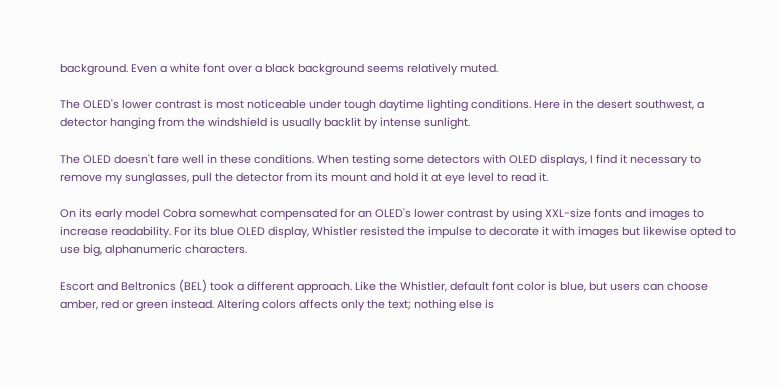background. Even a white font over a black background seems relatively muted.

The OLED's lower contrast is most noticeable under tough daytime lighting conditions. Here in the desert southwest, a detector hanging from the windshield is usually backlit by intense sunlight.

The OLED doesn't fare well in these conditions. When testing some detectors with OLED displays, I find it necessary to remove my sunglasses, pull the detector from its mount and hold it at eye level to read it.

On its early model Cobra somewhat compensated for an OLED's lower contrast by using XXL-size fonts and images to increase readability. For its blue OLED display, Whistler resisted the impulse to decorate it with images but likewise opted to use big, alphanumeric characters.

Escort and Beltronics (BEL) took a different approach. Like the Whistler, default font color is blue, but users can choose amber, red or green instead. Altering colors affects only the text; nothing else is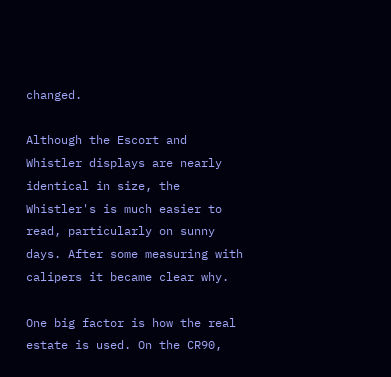changed.

Although the Escort and Whistler displays are nearly identical in size, the Whistler's is much easier to read, particularly on sunny days. After some measuring with calipers it became clear why.

One big factor is how the real estate is used. On the CR90,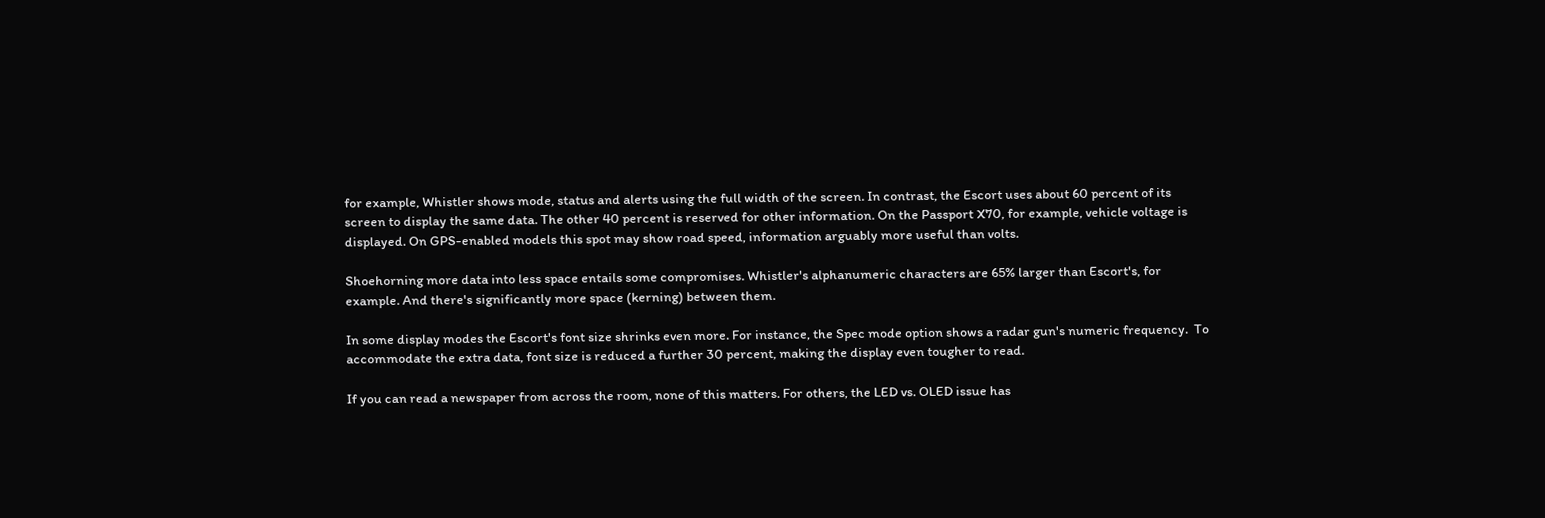for example, Whistler shows mode, status and alerts using the full width of the screen. In contrast, the Escort uses about 60 percent of its screen to display the same data. The other 40 percent is reserved for other information. On the Passport X70, for example, vehicle voltage is displayed. On GPS-enabled models this spot may show road speed, information arguably more useful than volts.

Shoehorning more data into less space entails some compromises. Whistler's alphanumeric characters are 65% larger than Escort's, for example. And there's significantly more space (kerning) between them.

In some display modes the Escort's font size shrinks even more. For instance, the Spec mode option shows a radar gun's numeric frequency.  To accommodate the extra data, font size is reduced a further 30 percent, making the display even tougher to read.

If you can read a newspaper from across the room, none of this matters. For others, the LED vs. OLED issue has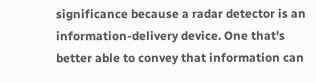significance because a radar detector is an information-delivery device. One that's better able to convey that information can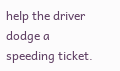help the driver dodge a speeding ticket.